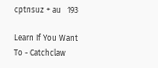cptnsuz + au   193

Learn If You Want To - Catchclaw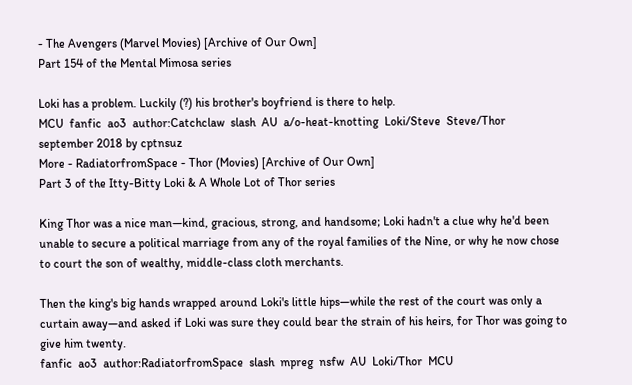- The Avengers (Marvel Movies) [Archive of Our Own]
Part 154 of the Mental Mimosa series

Loki has a problem. Luckily (?) his brother's boyfriend is there to help.
MCU  fanfic  ao3  author:Catchclaw  slash  AU  a/o-heat-knotting  Loki/Steve  Steve/Thor
september 2018 by cptnsuz
More - RadiatorfromSpace - Thor (Movies) [Archive of Our Own]
Part 3 of the Itty-Bitty Loki & A Whole Lot of Thor series

King Thor was a nice man—kind, gracious, strong, and handsome; Loki hadn't a clue why he'd been unable to secure a political marriage from any of the royal families of the Nine, or why he now chose to court the son of wealthy, middle-class cloth merchants.

Then the king's big hands wrapped around Loki's little hips—while the rest of the court was only a curtain away—and asked if Loki was sure they could bear the strain of his heirs, for Thor was going to give him twenty.
fanfic  ao3  author:RadiatorfromSpace  slash  mpreg  nsfw  AU  Loki/Thor  MCU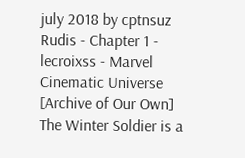july 2018 by cptnsuz
Rudis - Chapter 1 - lecroixss - Marvel Cinematic Universe [Archive of Our Own]
The Winter Soldier is a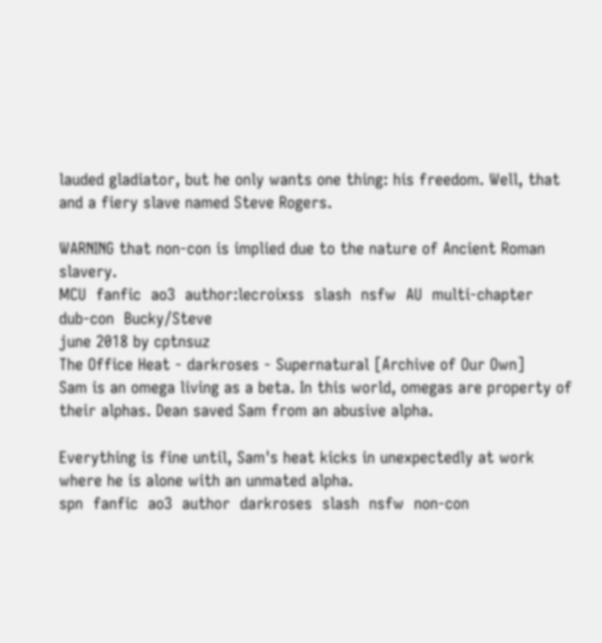lauded gladiator, but he only wants one thing: his freedom. Well, that and a fiery slave named Steve Rogers.

WARNING that non-con is implied due to the nature of Ancient Roman slavery.
MCU  fanfic  ao3  author:lecroixss  slash  nsfw  AU  multi-chapter  dub-con  Bucky/Steve
june 2018 by cptnsuz
The Office Heat - darkroses - Supernatural [Archive of Our Own]
Sam is an omega living as a beta. In this world, omegas are property of their alphas. Dean saved Sam from an abusive alpha.

Everything is fine until, Sam's heat kicks in unexpectedly at work where he is alone with an unmated alpha.
spn  fanfic  ao3  author  darkroses  slash  nsfw  non-con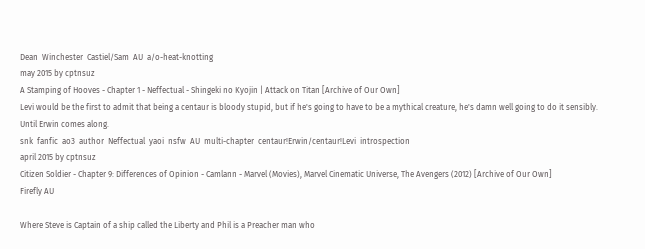Dean  Winchester  Castiel/Sam  AU  a/o-heat-knotting
may 2015 by cptnsuz
A Stamping of Hooves - Chapter 1 - Neffectual - Shingeki no Kyojin | Attack on Titan [Archive of Our Own]
Levi would be the first to admit that being a centaur is bloody stupid, but if he's going to have to be a mythical creature, he's damn well going to do it sensibly. Until Erwin comes along.
snk  fanfic  ao3  author  Neffectual  yaoi  nsfw  AU  multi-chapter  centaur!Erwin/centaur!Levi  introspection
april 2015 by cptnsuz
Citizen Soldier - Chapter 9: Differences of Opinion - Camlann - Marvel (Movies), Marvel Cinematic Universe, The Avengers (2012) [Archive of Our Own]
Firefly AU

Where Steve is Captain of a ship called the Liberty and Phil is a Preacher man who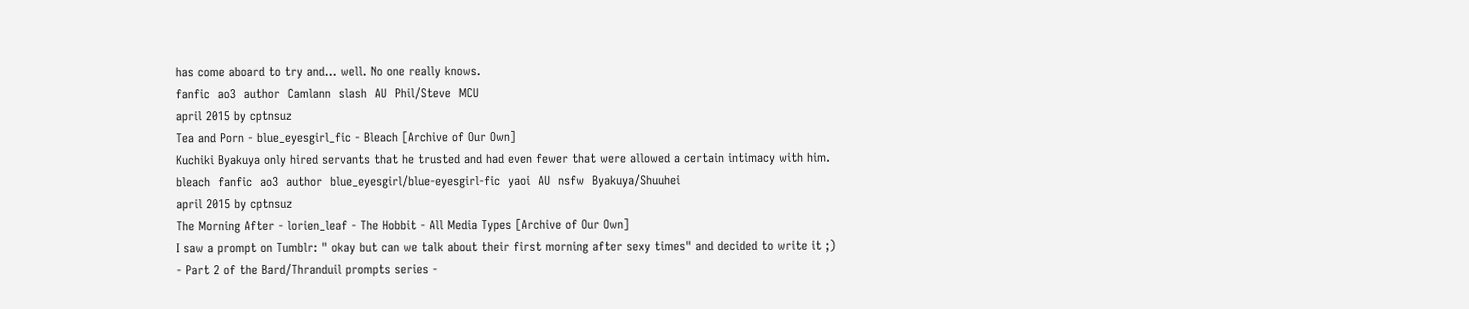has come aboard to try and... well. No one really knows.
fanfic  ao3  author  Camlann  slash  AU  Phil/Steve  MCU
april 2015 by cptnsuz
Tea and Porn - blue_eyesgirl_fic - Bleach [Archive of Our Own]
Kuchiki Byakuya only hired servants that he trusted and had even fewer that were allowed a certain intimacy with him.
bleach  fanfic  ao3  author  blue_eyesgirl/blue-eyesgirl-fic  yaoi  AU  nsfw  Byakuya/Shuuhei
april 2015 by cptnsuz
The Morning After - lorien_leaf - The Hobbit - All Media Types [Archive of Our Own]
I saw a prompt on Tumblr: " okay but can we talk about their first morning after sexy times" and decided to write it ;)
- Part 2 of the Bard/Thranduil prompts series -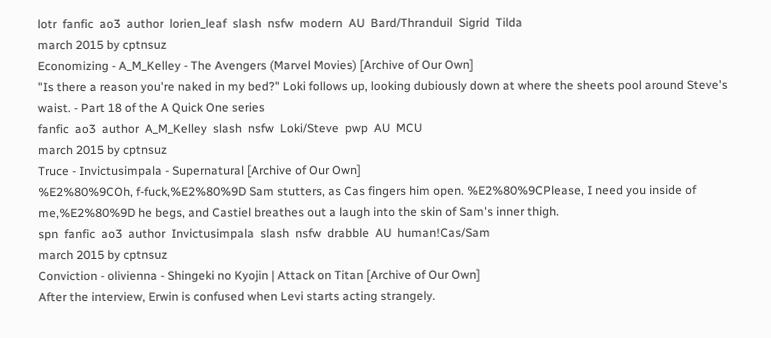lotr  fanfic  ao3  author  lorien_leaf  slash  nsfw  modern  AU  Bard/Thranduil  Sigrid  Tilda
march 2015 by cptnsuz
Economizing - A_M_Kelley - The Avengers (Marvel Movies) [Archive of Our Own]
"Is there a reason you're naked in my bed?" Loki follows up, looking dubiously down at where the sheets pool around Steve's waist. - Part 18 of the A Quick One series
fanfic  ao3  author  A_M_Kelley  slash  nsfw  Loki/Steve  pwp  AU  MCU
march 2015 by cptnsuz
Truce - Invictusimpala - Supernatural [Archive of Our Own]
%E2%80%9COh, f-fuck,%E2%80%9D Sam stutters, as Cas fingers him open. %E2%80%9CPlease, I need you inside of me,%E2%80%9D he begs, and Castiel breathes out a laugh into the skin of Sam's inner thigh.
spn  fanfic  ao3  author  Invictusimpala  slash  nsfw  drabble  AU  human!Cas/Sam
march 2015 by cptnsuz
Conviction - olivienna - Shingeki no Kyojin | Attack on Titan [Archive of Our Own]
After the interview, Erwin is confused when Levi starts acting strangely.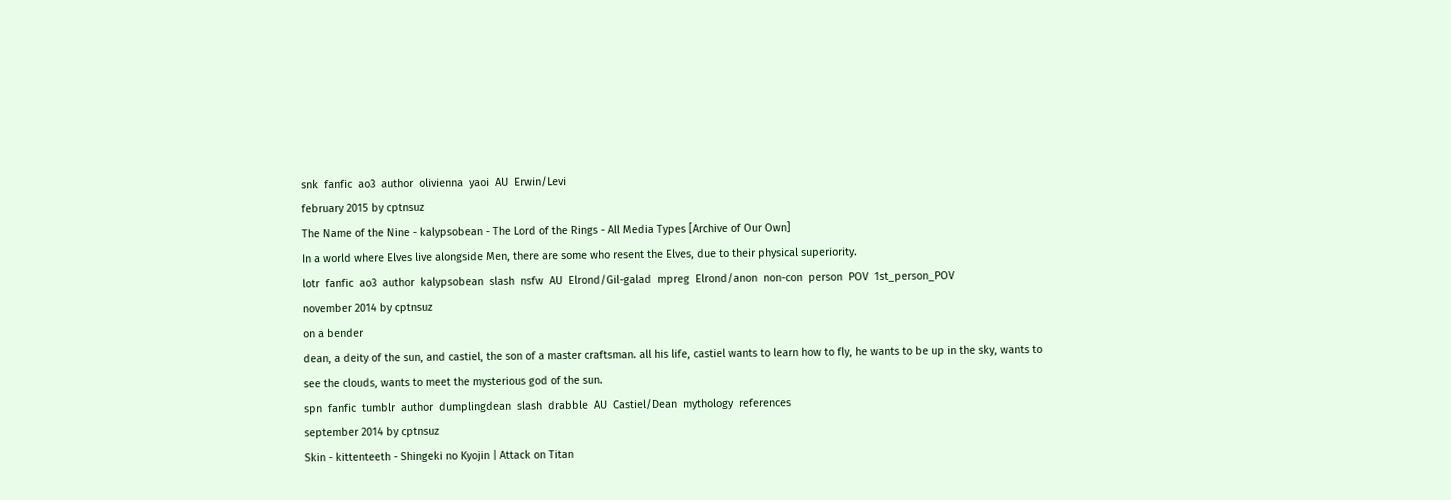snk  fanfic  ao3  author  olivienna  yaoi  AU  Erwin/Levi
february 2015 by cptnsuz
The Name of the Nine - kalypsobean - The Lord of the Rings - All Media Types [Archive of Our Own]
In a world where Elves live alongside Men, there are some who resent the Elves, due to their physical superiority.
lotr  fanfic  ao3  author  kalypsobean  slash  nsfw  AU  Elrond/Gil-galad  mpreg  Elrond/anon  non-con  person  POV  1st_person_POV
november 2014 by cptnsuz
on a bender
dean, a deity of the sun, and castiel, the son of a master craftsman. all his life, castiel wants to learn how to fly, he wants to be up in the sky, wants to see the clouds, wants to meet the mysterious god of the sun.
spn  fanfic  tumblr  author  dumplingdean  slash  drabble  AU  Castiel/Dean  mythology  references
september 2014 by cptnsuz
Skin - kittenteeth - Shingeki no Kyojin | Attack on Titan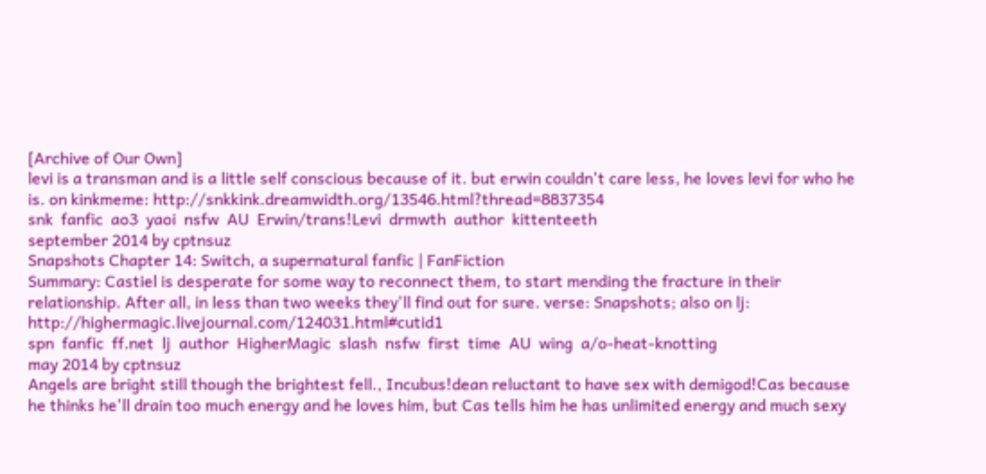[Archive of Our Own]
levi is a transman and is a little self conscious because of it. but erwin couldn't care less, he loves levi for who he is. on kinkmeme: http://snkkink.dreamwidth.org/13546.html?thread=8837354
snk  fanfic  ao3  yaoi  nsfw  AU  Erwin/trans!Levi  drmwth  author  kittenteeth
september 2014 by cptnsuz
Snapshots Chapter 14: Switch, a supernatural fanfic | FanFiction
Summary: Castiel is desperate for some way to reconnect them, to start mending the fracture in their relationship. After all, in less than two weeks they'll find out for sure. verse: Snapshots; also on lj: http://highermagic.livejournal.com/124031.html#cutid1
spn  fanfic  ff.net  lj  author  HigherMagic  slash  nsfw  first  time  AU  wing  a/o-heat-knotting
may 2014 by cptnsuz
Angels are bright still though the brightest fell., Incubus!dean reluctant to have sex with demigod!Cas because he thinks he'll drain too much energy and he loves him, but Cas tells him he has unlimited energy and much sexy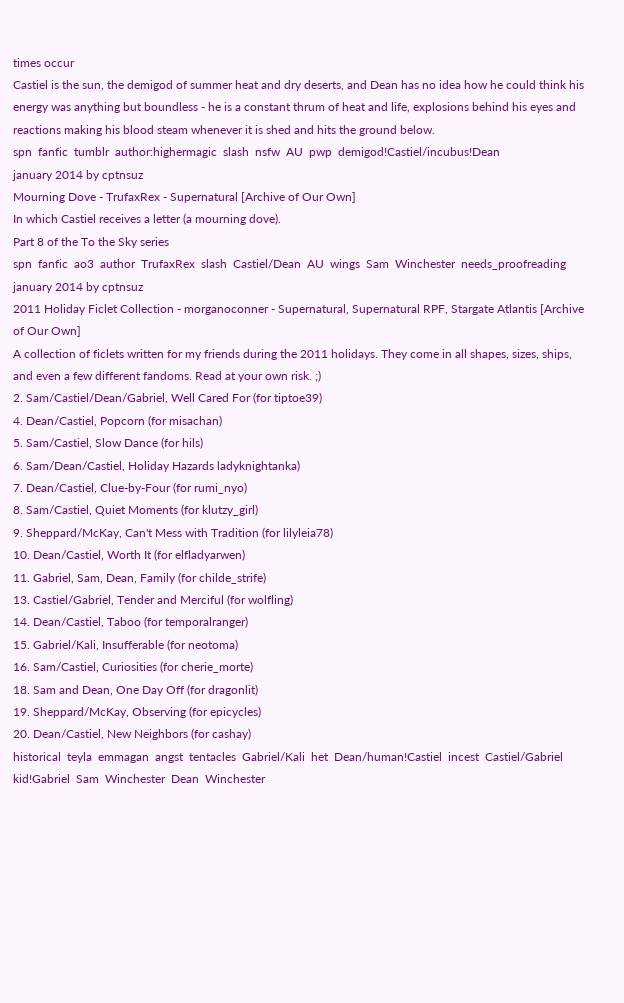times occur
Castiel is the sun, the demigod of summer heat and dry deserts, and Dean has no idea how he could think his energy was anything but boundless - he is a constant thrum of heat and life, explosions behind his eyes and reactions making his blood steam whenever it is shed and hits the ground below.
spn  fanfic  tumblr  author:highermagic  slash  nsfw  AU  pwp  demigod!Castiel/incubus!Dean
january 2014 by cptnsuz
Mourning Dove - TrufaxRex - Supernatural [Archive of Our Own]
In which Castiel receives a letter (a mourning dove).
Part 8 of the To the Sky series
spn  fanfic  ao3  author  TrufaxRex  slash  Castiel/Dean  AU  wings  Sam  Winchester  needs_proofreading
january 2014 by cptnsuz
2011 Holiday Ficlet Collection - morganoconner - Supernatural, Supernatural RPF, Stargate Atlantis [Archive of Our Own]
A collection of ficlets written for my friends during the 2011 holidays. They come in all shapes, sizes, ships, and even a few different fandoms. Read at your own risk. ;)
2. Sam/Castiel/Dean/Gabriel, Well Cared For (for tiptoe39)
4. Dean/Castiel, Popcorn (for misachan)
5. Sam/Castiel, Slow Dance (for hils)
6. Sam/Dean/Castiel, Holiday Hazards ladyknightanka)
7. Dean/Castiel, Clue-by-Four (for rumi_nyo)
8. Sam/Castiel, Quiet Moments (for klutzy_girl)
9. Sheppard/McKay, Can't Mess with Tradition (for lilyleia78)
10. Dean/Castiel, Worth It (for elfladyarwen)
11. Gabriel, Sam, Dean, Family (for childe_strife)
13. Castiel/Gabriel, Tender and Merciful (for wolfling)
14. Dean/Castiel, Taboo (for temporalranger)
15. Gabriel/Kali, Insufferable (for neotoma)
16. Sam/Castiel, Curiosities (for cherie_morte)
18. Sam and Dean, One Day Off (for dragonlit)
19. Sheppard/McKay, Observing (for epicycles)
20. Dean/Castiel, New Neighbors (for cashay)
historical  teyla  emmagan  angst  tentacles  Gabriel/Kali  het  Dean/human!Castiel  incest  Castiel/Gabriel  kid!Gabriel  Sam  Winchester  Dean  Winchester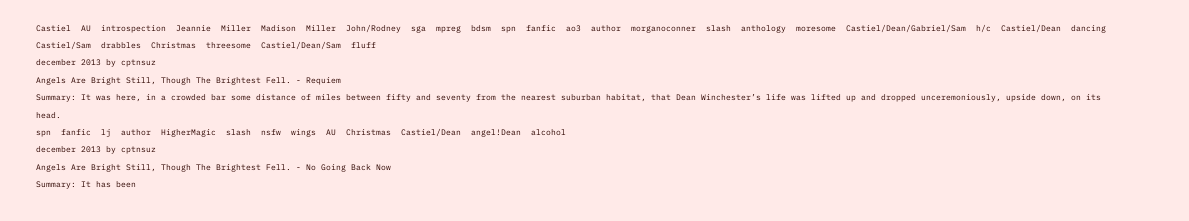Castiel  AU  introspection  Jeannie  Miller  Madison  Miller  John/Rodney  sga  mpreg  bdsm  spn  fanfic  ao3  author  morganoconner  slash  anthology  moresome  Castiel/Dean/Gabriel/Sam  h/c  Castiel/Dean  dancing  Castiel/Sam  drabbles  Christmas  threesome  Castiel/Dean/Sam  fluff
december 2013 by cptnsuz
Angels Are Bright Still, Though The Brightest Fell. - Requiem
Summary: It was here, in a crowded bar some distance of miles between fifty and seventy from the nearest suburban habitat, that Dean Winchester’s life was lifted up and dropped unceremoniously, upside down, on its head.
spn  fanfic  lj  author  HigherMagic  slash  nsfw  wings  AU  Christmas  Castiel/Dean  angel!Dean  alcohol
december 2013 by cptnsuz
Angels Are Bright Still, Though The Brightest Fell. - No Going Back Now
Summary: It has been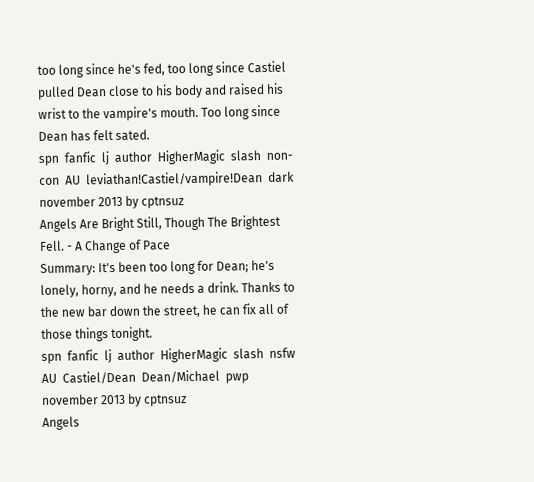too long since he's fed, too long since Castiel pulled Dean close to his body and raised his wrist to the vampire's mouth. Too long since Dean has felt sated.
spn  fanfic  lj  author  HigherMagic  slash  non-con  AU  leviathan!Castiel/vampire!Dean  dark
november 2013 by cptnsuz
Angels Are Bright Still, Though The Brightest Fell. - A Change of Pace
Summary: It's been too long for Dean; he's lonely, horny, and he needs a drink. Thanks to the new bar down the street, he can fix all of those things tonight.
spn  fanfic  lj  author  HigherMagic  slash  nsfw  AU  Castiel/Dean  Dean/Michael  pwp
november 2013 by cptnsuz
Angels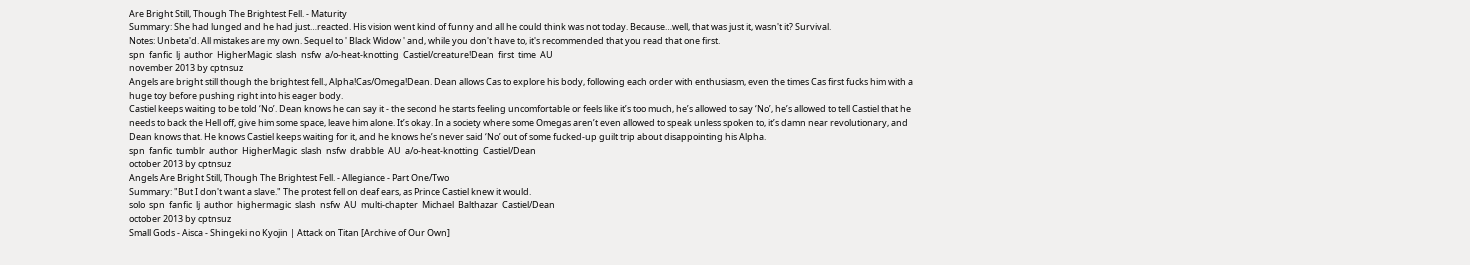Are Bright Still, Though The Brightest Fell. - Maturity
Summary: She had lunged and he had just…reacted. His vision went kind of funny and all he could think was not today. Because…well, that was just it, wasn't it? Survival.
Notes: Unbeta'd. All mistakes are my own. Sequel to ' Black Widow ' and, while you don't have to, it's recommended that you read that one first.
spn  fanfic  lj  author  HigherMagic  slash  nsfw  a/o-heat-knotting  Castiel/creature!Dean  first  time  AU
november 2013 by cptnsuz
Angels are bright still though the brightest fell., Alpha!Cas/Omega!Dean. Dean allows Cas to explore his body, following each order with enthusiasm, even the times Cas first fucks him with a huge toy before pushing right into his eager body.
Castiel keeps waiting to be told ‘No’. Dean knows he can say it - the second he starts feeling uncomfortable or feels like it’s too much, he’s allowed to say ‘No’, he’s allowed to tell Castiel that he needs to back the Hell off, give him some space, leave him alone. It’s okay. In a society where some Omegas aren’t even allowed to speak unless spoken to, it’s damn near revolutionary, and Dean knows that. He knows Castiel keeps waiting for it, and he knows he’s never said ‘No’ out of some fucked-up guilt trip about disappointing his Alpha.
spn  fanfic  tumblr  author  HigherMagic  slash  nsfw  drabble  AU  a/o-heat-knotting  Castiel/Dean
october 2013 by cptnsuz
Angels Are Bright Still, Though The Brightest Fell. - Allegiance - Part One/Two
Summary: "But I don't want a slave." The protest fell on deaf ears, as Prince Castiel knew it would.
solo  spn  fanfic  lj  author  highermagic  slash  nsfw  AU  multi-chapter  Michael  Balthazar  Castiel/Dean
october 2013 by cptnsuz
Small Gods - Aisca - Shingeki no Kyojin | Attack on Titan [Archive of Our Own]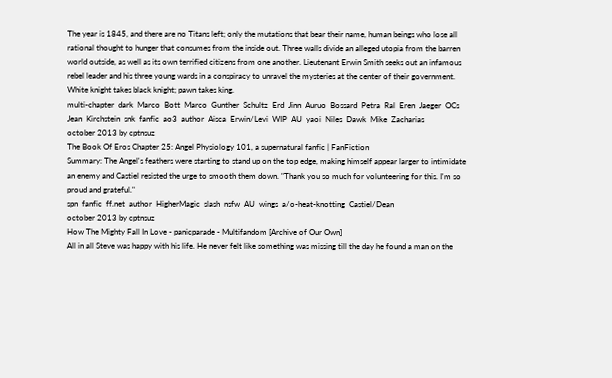The year is 1845, and there are no Titans left; only the mutations that bear their name, human beings who lose all rational thought to hunger that consumes from the inside out. Three walls divide an alleged utopia from the barren world outside, as well as its own terrified citizens from one another. Lieutenant Erwin Smith seeks out an infamous rebel leader and his three young wards in a conspiracy to unravel the mysteries at the center of their government. White knight takes black knight; pawn takes king.
multi-chapter  dark  Marco  Bott  Marco  Gunther  Schultz  Erd  Jinn  Auruo  Bossard  Petra  Ral  Eren  Jaeger  OCs  Jean  Kirchstein  snk  fanfic  ao3  author  Aisca  Erwin/Levi  WIP  AU  yaoi  Niles  Dawk  Mike  Zacharias
october 2013 by cptnsuz
The Book Of Eros Chapter 25: Angel Physiology 101, a supernatural fanfic | FanFiction
Summary: The Angel's feathers were starting to stand up on the top edge, making himself appear larger to intimidate an enemy and Castiel resisted the urge to smooth them down. "Thank you so much for volunteering for this. I'm so proud and grateful."
spn  fanfic  ff.net  author  HigherMagic  slash  nsfw  AU  wings  a/o-heat-knotting  Castiel/Dean
october 2013 by cptnsuz
How The Mighty Fall In Love - panicparade - Multifandom [Archive of Our Own]
All in all Steve was happy with his life. He never felt like something was missing till the day he found a man on the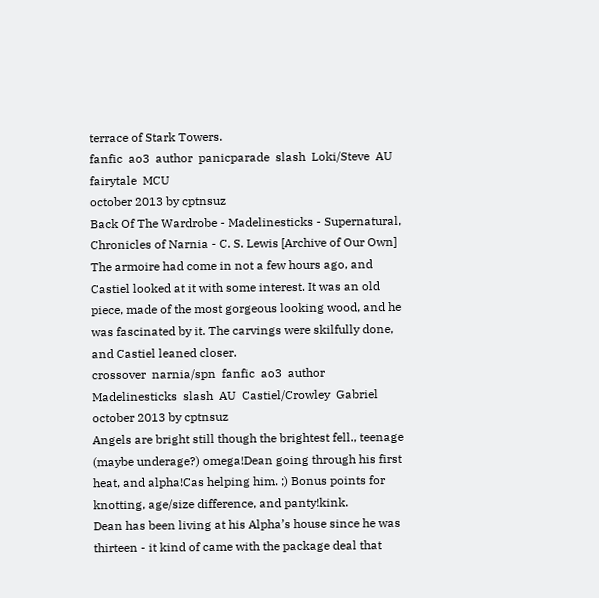terrace of Stark Towers.
fanfic  ao3  author  panicparade  slash  Loki/Steve  AU  fairytale  MCU
october 2013 by cptnsuz
Back Of The Wardrobe - Madelinesticks - Supernatural, Chronicles of Narnia - C. S. Lewis [Archive of Our Own]
The armoire had come in not a few hours ago, and Castiel looked at it with some interest. It was an old piece, made of the most gorgeous looking wood, and he was fascinated by it. The carvings were skilfully done, and Castiel leaned closer.
crossover  narnia/spn  fanfic  ao3  author  Madelinesticks  slash  AU  Castiel/Crowley  Gabriel
october 2013 by cptnsuz
Angels are bright still though the brightest fell., teenage (maybe underage?) omega!Dean going through his first heat, and alpha!Cas helping him. ;) Bonus points for knotting, age/size difference, and panty!kink.
Dean has been living at his Alpha’s house since he was thirteen - it kind of came with the package deal that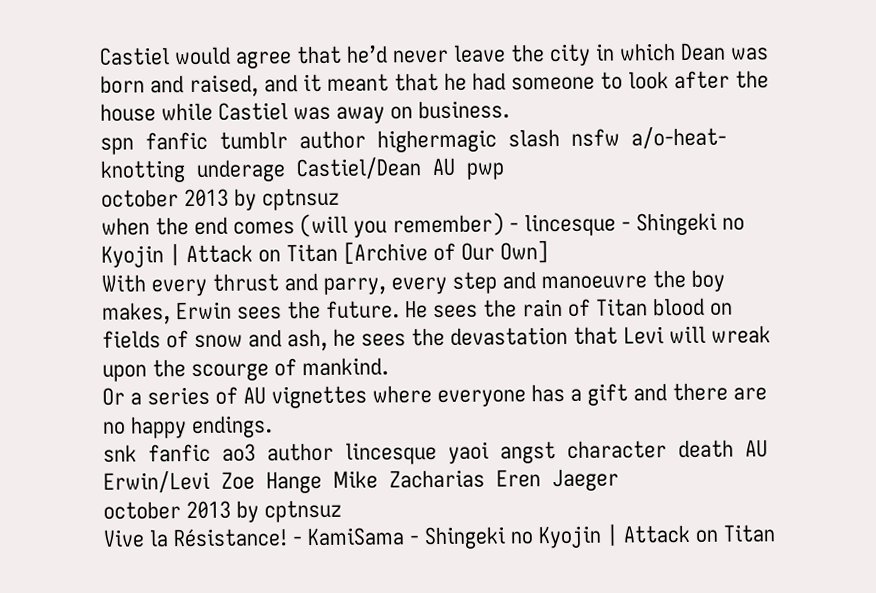Castiel would agree that he’d never leave the city in which Dean was born and raised, and it meant that he had someone to look after the house while Castiel was away on business.
spn  fanfic  tumblr  author  highermagic  slash  nsfw  a/o-heat-knotting  underage  Castiel/Dean  AU  pwp
october 2013 by cptnsuz
when the end comes (will you remember) - lincesque - Shingeki no Kyojin | Attack on Titan [Archive of Our Own]
With every thrust and parry, every step and manoeuvre the boy makes, Erwin sees the future. He sees the rain of Titan blood on fields of snow and ash, he sees the devastation that Levi will wreak upon the scourge of mankind.
Or a series of AU vignettes where everyone has a gift and there are no happy endings.
snk  fanfic  ao3  author  lincesque  yaoi  angst  character  death  AU  Erwin/Levi  Zoe  Hange  Mike  Zacharias  Eren  Jaeger
october 2013 by cptnsuz
Vive la Résistance! - KamiSama - Shingeki no Kyojin | Attack on Titan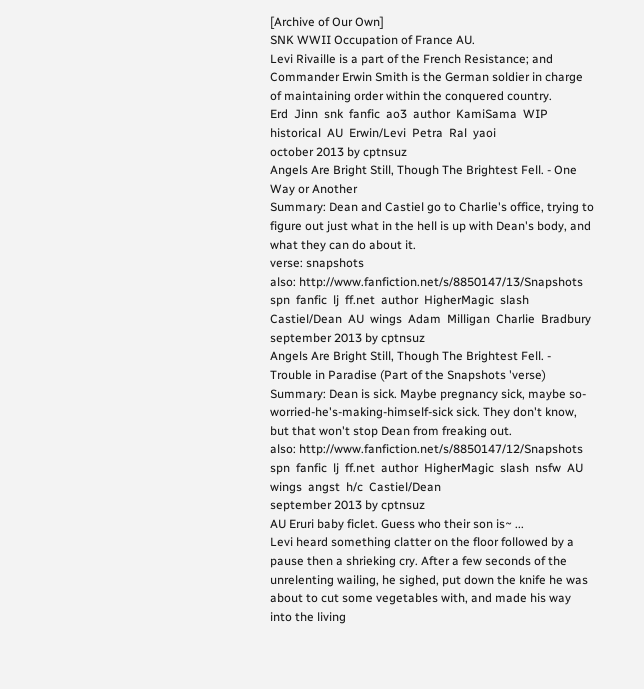[Archive of Our Own]
SNK WWII Occupation of France AU.
Levi Rivaille is a part of the French Resistance; and Commander Erwin Smith is the German soldier in charge of maintaining order within the conquered country.
Erd  Jinn  snk  fanfic  ao3  author  KamiSama  WIP  historical  AU  Erwin/Levi  Petra  Ral  yaoi
october 2013 by cptnsuz
Angels Are Bright Still, Though The Brightest Fell. - One Way or Another
Summary: Dean and Castiel go to Charlie's office, trying to figure out just what in the hell is up with Dean's body, and what they can do about it.
verse: snapshots
also: http://www.fanfiction.net/s/8850147/13/Snapshots
spn  fanfic  lj  ff.net  author  HigherMagic  slash  Castiel/Dean  AU  wings  Adam  Milligan  Charlie  Bradbury
september 2013 by cptnsuz
Angels Are Bright Still, Though The Brightest Fell. - Trouble in Paradise (Part of the Snapshots 'verse)
Summary: Dean is sick. Maybe pregnancy sick, maybe so-worried-he's-making-himself-sick sick. They don't know, but that won't stop Dean from freaking out.
also: http://www.fanfiction.net/s/8850147/12/Snapshots
spn  fanfic  lj  ff.net  author  HigherMagic  slash  nsfw  AU  wings  angst  h/c  Castiel/Dean
september 2013 by cptnsuz
AU Eruri baby ficlet. Guess who their son is~ ...
Levi heard something clatter on the floor followed by a pause then a shrieking cry. After a few seconds of the unrelenting wailing, he sighed, put down the knife he was about to cut some vegetables with, and made his way into the living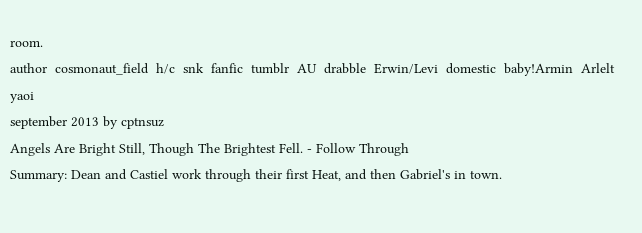room.
author  cosmonaut_field  h/c  snk  fanfic  tumblr  AU  drabble  Erwin/Levi  domestic  baby!Armin  Arlelt  yaoi
september 2013 by cptnsuz
Angels Are Bright Still, Though The Brightest Fell. - Follow Through
Summary: Dean and Castiel work through their first Heat, and then Gabriel's in town.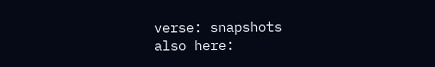verse: snapshots
also here: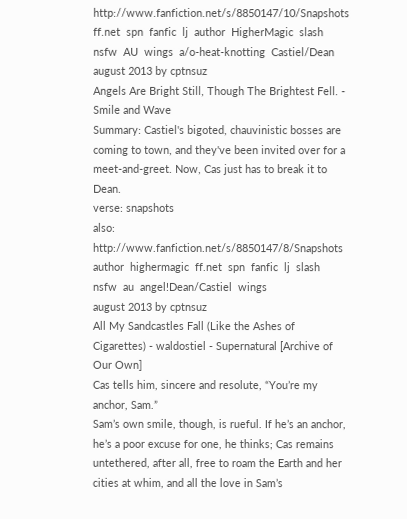http://www.fanfiction.net/s/8850147/10/Snapshots
ff.net  spn  fanfic  lj  author  HigherMagic  slash  nsfw  AU  wings  a/o-heat-knotting  Castiel/Dean
august 2013 by cptnsuz
Angels Are Bright Still, Though The Brightest Fell. - Smile and Wave
Summary: Castiel's bigoted, chauvinistic bosses are coming to town, and they've been invited over for a meet-and-greet. Now, Cas just has to break it to Dean.
verse: snapshots
also: http://www.fanfiction.net/s/8850147/8/Snapshots
author  highermagic  ff.net  spn  fanfic  lj  slash  nsfw  au  angel!Dean/Castiel  wings
august 2013 by cptnsuz
All My Sandcastles Fall (Like the Ashes of Cigarettes) - waldostiel - Supernatural [Archive of Our Own]
Cas tells him, sincere and resolute, “You’re my anchor, Sam.”
Sam’s own smile, though, is rueful. If he’s an anchor, he’s a poor excuse for one, he thinks; Cas remains untethered, after all, free to roam the Earth and her cities at whim, and all the love in Sam’s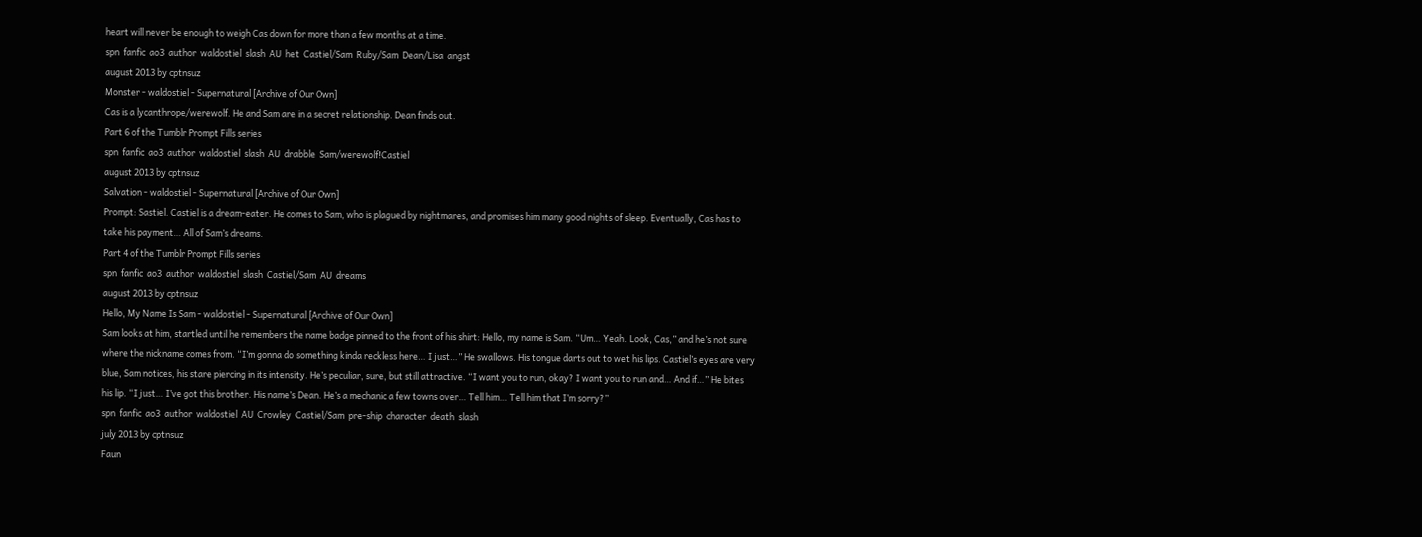heart will never be enough to weigh Cas down for more than a few months at a time.
spn  fanfic  ao3  author  waldostiel  slash  AU  het  Castiel/Sam  Ruby/Sam  Dean/Lisa  angst
august 2013 by cptnsuz
Monster - waldostiel - Supernatural [Archive of Our Own]
Cas is a lycanthrope/werewolf. He and Sam are in a secret relationship. Dean finds out.
Part 6 of the Tumblr Prompt Fills series
spn  fanfic  ao3  author  waldostiel  slash  AU  drabble  Sam/werewolf!Castiel
august 2013 by cptnsuz
Salvation - waldostiel - Supernatural [Archive of Our Own]
Prompt: Sastiel. Castiel is a dream-eater. He comes to Sam, who is plagued by nightmares, and promises him many good nights of sleep. Eventually, Cas has to take his payment… All of Sam’s dreams.
Part 4 of the Tumblr Prompt Fills series
spn  fanfic  ao3  author  waldostiel  slash  Castiel/Sam  AU  dreams
august 2013 by cptnsuz
Hello, My Name Is Sam - waldostiel - Supernatural [Archive of Our Own]
Sam looks at him, startled until he remembers the name badge pinned to the front of his shirt: Hello, my name is Sam. “Um… Yeah. Look, Cas,” and he’s not sure where the nickname comes from. “I’m gonna do something kinda reckless here… I just…” He swallows. His tongue darts out to wet his lips. Castiel’s eyes are very blue, Sam notices, his stare piercing in its intensity. He’s peculiar, sure, but still attractive. “I want you to run, okay? I want you to run and… And if…” He bites his lip. “I just… I’ve got this brother. His name’s Dean. He’s a mechanic a few towns over… Tell him… Tell him that I’m sorry?”
spn  fanfic  ao3  author  waldostiel  AU  Crowley  Castiel/Sam  pre-ship  character  death  slash
july 2013 by cptnsuz
Faun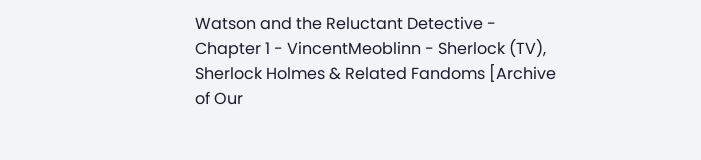Watson and the Reluctant Detective - Chapter 1 - VincentMeoblinn - Sherlock (TV), Sherlock Holmes & Related Fandoms [Archive of Our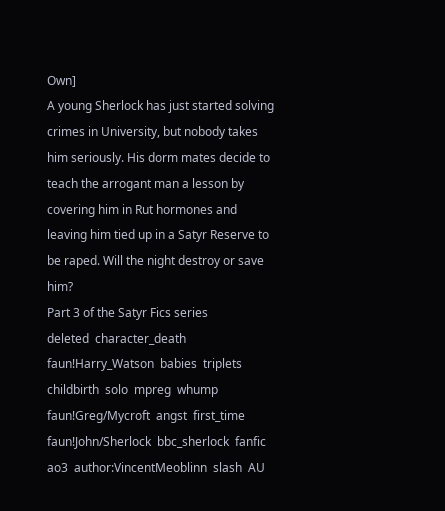Own]
A young Sherlock has just started solving crimes in University, but nobody takes him seriously. His dorm mates decide to teach the arrogant man a lesson by covering him in Rut hormones and leaving him tied up in a Satyr Reserve to be raped. Will the night destroy or save him?
Part 3 of the Satyr Fics series
deleted  character_death  faun!Harry_Watson  babies  triplets  childbirth  solo  mpreg  whump  faun!Greg/Mycroft  angst  first_time  faun!John/Sherlock  bbc_sherlock  fanfic  ao3  author:VincentMeoblinn  slash  AU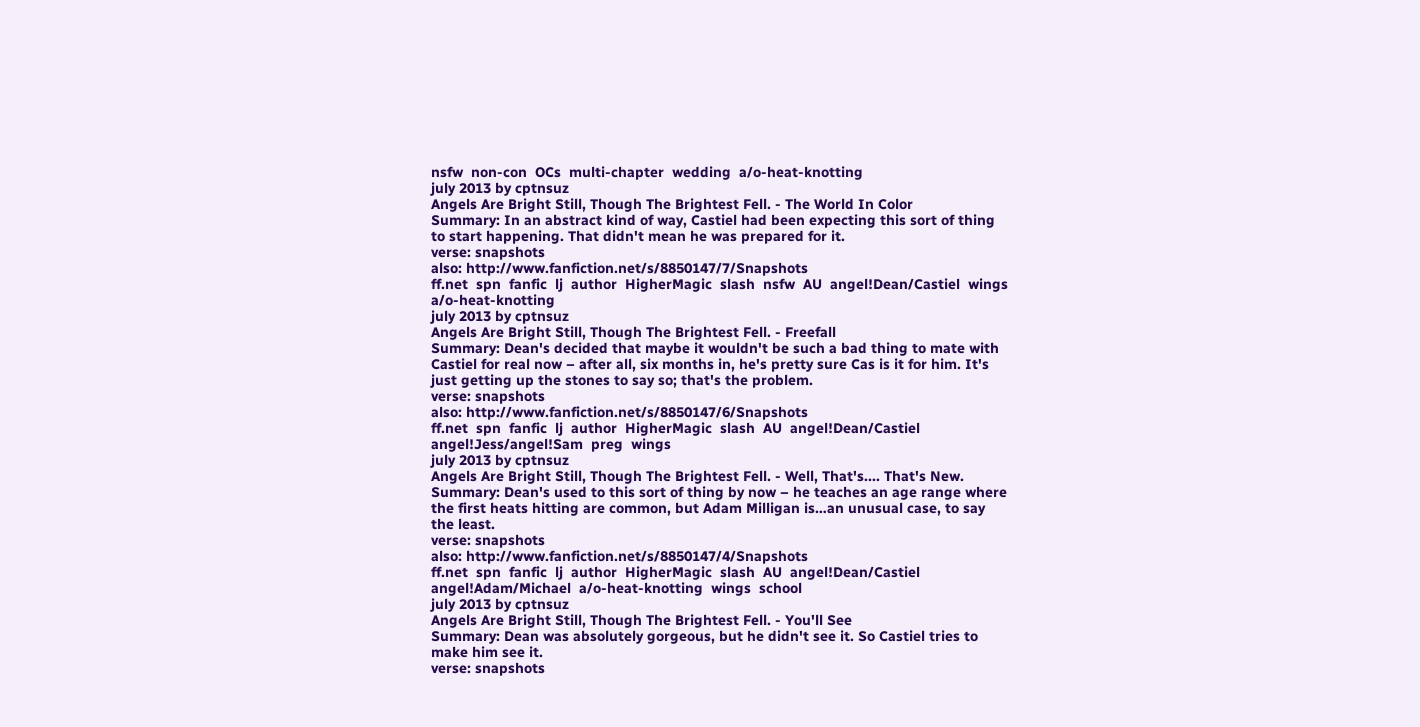nsfw  non-con  OCs  multi-chapter  wedding  a/o-heat-knotting
july 2013 by cptnsuz
Angels Are Bright Still, Though The Brightest Fell. - The World In Color
Summary: In an abstract kind of way, Castiel had been expecting this sort of thing to start happening. That didn't mean he was prepared for it.
verse: snapshots
also: http://www.fanfiction.net/s/8850147/7/Snapshots
ff.net  spn  fanfic  lj  author  HigherMagic  slash  nsfw  AU  angel!Dean/Castiel  wings  a/o-heat-knotting
july 2013 by cptnsuz
Angels Are Bright Still, Though The Brightest Fell. - Freefall
Summary: Dean's decided that maybe it wouldn't be such a bad thing to mate with Castiel for real now – after all, six months in, he's pretty sure Cas is it for him. It's just getting up the stones to say so; that's the problem.
verse: snapshots
also: http://www.fanfiction.net/s/8850147/6/Snapshots
ff.net  spn  fanfic  lj  author  HigherMagic  slash  AU  angel!Dean/Castiel  angel!Jess/angel!Sam  preg  wings
july 2013 by cptnsuz
Angels Are Bright Still, Though The Brightest Fell. - Well, That's.... That's New.
Summary: Dean's used to this sort of thing by now – he teaches an age range where the first heats hitting are common, but Adam Milligan is…an unusual case, to say the least.
verse: snapshots
also: http://www.fanfiction.net/s/8850147/4/Snapshots
ff.net  spn  fanfic  lj  author  HigherMagic  slash  AU  angel!Dean/Castiel  angel!Adam/Michael  a/o-heat-knotting  wings  school
july 2013 by cptnsuz
Angels Are Bright Still, Though The Brightest Fell. - You'll See
Summary: Dean was absolutely gorgeous, but he didn't see it. So Castiel tries to make him see it.
verse: snapshots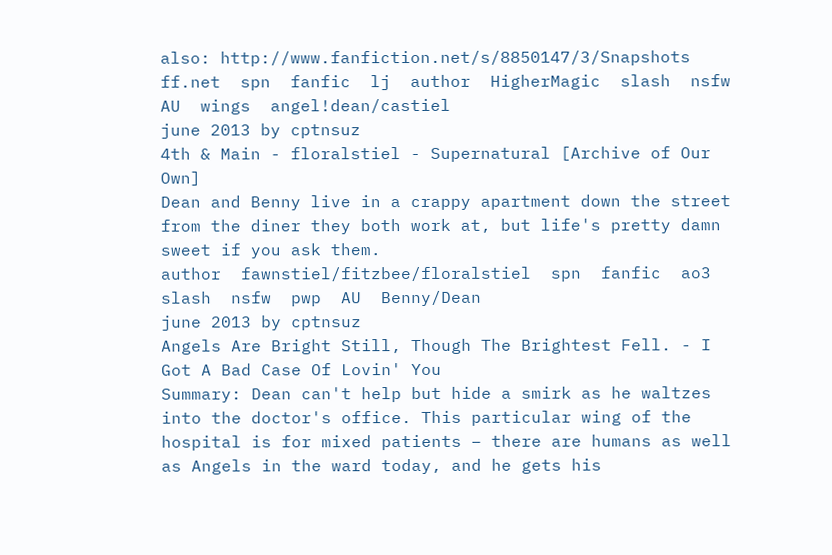also: http://www.fanfiction.net/s/8850147/3/Snapshots
ff.net  spn  fanfic  lj  author  HigherMagic  slash  nsfw  AU  wings  angel!dean/castiel
june 2013 by cptnsuz
4th & Main - floralstiel - Supernatural [Archive of Our Own]
Dean and Benny live in a crappy apartment down the street from the diner they both work at, but life's pretty damn sweet if you ask them.
author  fawnstiel/fitzbee/floralstiel  spn  fanfic  ao3  slash  nsfw  pwp  AU  Benny/Dean
june 2013 by cptnsuz
Angels Are Bright Still, Though The Brightest Fell. - I Got A Bad Case Of Lovin' You
Summary: Dean can't help but hide a smirk as he waltzes into the doctor's office. This particular wing of the hospital is for mixed patients – there are humans as well as Angels in the ward today, and he gets his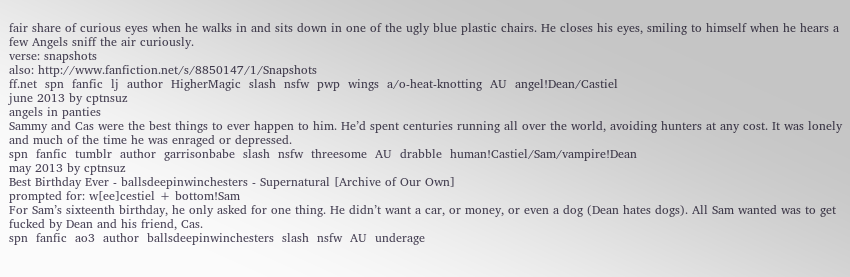fair share of curious eyes when he walks in and sits down in one of the ugly blue plastic chairs. He closes his eyes, smiling to himself when he hears a few Angels sniff the air curiously.
verse: snapshots
also: http://www.fanfiction.net/s/8850147/1/Snapshots
ff.net  spn  fanfic  lj  author  HigherMagic  slash  nsfw  pwp  wings  a/o-heat-knotting  AU  angel!Dean/Castiel
june 2013 by cptnsuz
angels in panties
Sammy and Cas were the best things to ever happen to him. He’d spent centuries running all over the world, avoiding hunters at any cost. It was lonely and much of the time he was enraged or depressed.
spn  fanfic  tumblr  author  garrisonbabe  slash  nsfw  threesome  AU  drabble  human!Castiel/Sam/vampire!Dean
may 2013 by cptnsuz
Best Birthday Ever - ballsdeepinwinchesters - Supernatural [Archive of Our Own]
prompted for: w[ee]cestiel + bottom!Sam
For Sam’s sixteenth birthday, he only asked for one thing. He didn’t want a car, or money, or even a dog (Dean hates dogs). All Sam wanted was to get fucked by Dean and his friend, Cas.
spn  fanfic  ao3  author  ballsdeepinwinchesters  slash  nsfw  AU  underage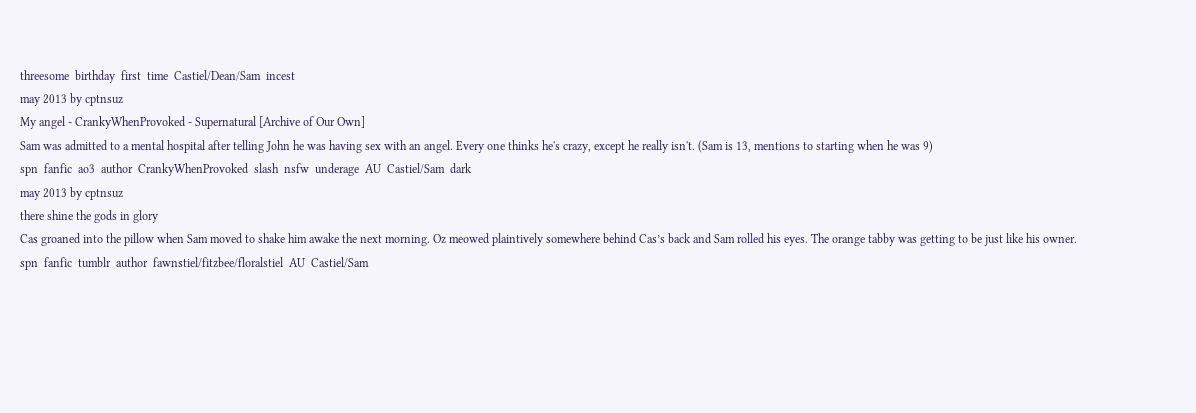threesome  birthday  first  time  Castiel/Dean/Sam  incest
may 2013 by cptnsuz
My angel - CrankyWhenProvoked - Supernatural [Archive of Our Own]
Sam was admitted to a mental hospital after telling John he was having sex with an angel. Every one thinks he's crazy, except he really isn't. (Sam is 13, mentions to starting when he was 9)
spn  fanfic  ao3  author  CrankyWhenProvoked  slash  nsfw  underage  AU  Castiel/Sam  dark
may 2013 by cptnsuz
there shine the gods in glory
Cas groaned into the pillow when Sam moved to shake him awake the next morning. Oz meowed plaintively somewhere behind Cas’s back and Sam rolled his eyes. The orange tabby was getting to be just like his owner.
spn  fanfic  tumblr  author  fawnstiel/fitzbee/floralstiel  AU  Castiel/Sam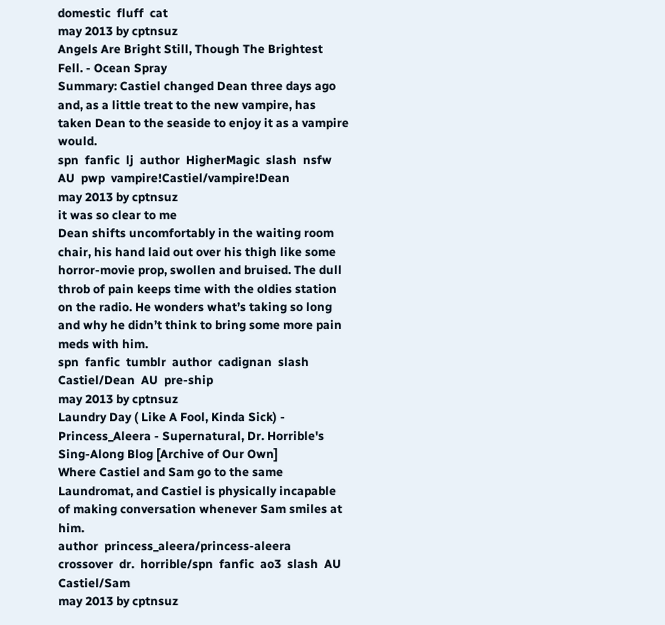domestic  fluff  cat
may 2013 by cptnsuz
Angels Are Bright Still, Though The Brightest Fell. - Ocean Spray
Summary: Castiel changed Dean three days ago and, as a little treat to the new vampire, has taken Dean to the seaside to enjoy it as a vampire would.
spn  fanfic  lj  author  HigherMagic  slash  nsfw  AU  pwp  vampire!Castiel/vampire!Dean
may 2013 by cptnsuz
it was so clear to me
Dean shifts uncomfortably in the waiting room chair, his hand laid out over his thigh like some horror-movie prop, swollen and bruised. The dull throb of pain keeps time with the oldies station on the radio. He wonders what’s taking so long and why he didn’t think to bring some more pain meds with him.
spn  fanfic  tumblr  author  cadignan  slash  Castiel/Dean  AU  pre-ship
may 2013 by cptnsuz
Laundry Day ( Like A Fool, Kinda Sick) - Princess_Aleera - Supernatural, Dr. Horrible's Sing-Along Blog [Archive of Our Own]
Where Castiel and Sam go to the same Laundromat, and Castiel is physically incapable of making conversation whenever Sam smiles at him.
author  princess_aleera/princess-aleera  crossover  dr.  horrible/spn  fanfic  ao3  slash  AU  Castiel/Sam
may 2013 by cptnsuz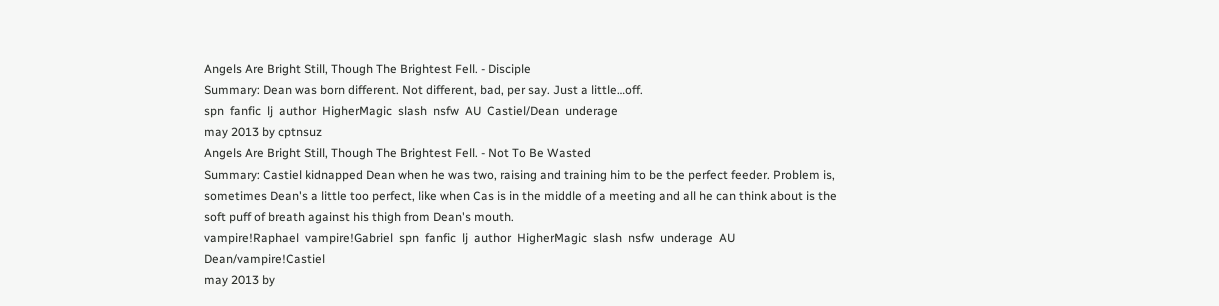Angels Are Bright Still, Though The Brightest Fell. - Disciple
Summary: Dean was born different. Not different, bad, per say. Just a little…off.
spn  fanfic  lj  author  HigherMagic  slash  nsfw  AU  Castiel/Dean  underage
may 2013 by cptnsuz
Angels Are Bright Still, Though The Brightest Fell. - Not To Be Wasted
Summary: Castiel kidnapped Dean when he was two, raising and training him to be the perfect feeder. Problem is, sometimes Dean's a little too perfect, like when Cas is in the middle of a meeting and all he can think about is the soft puff of breath against his thigh from Dean's mouth.
vampire!Raphael  vampire!Gabriel  spn  fanfic  lj  author  HigherMagic  slash  nsfw  underage  AU  Dean/vampire!Castiel
may 2013 by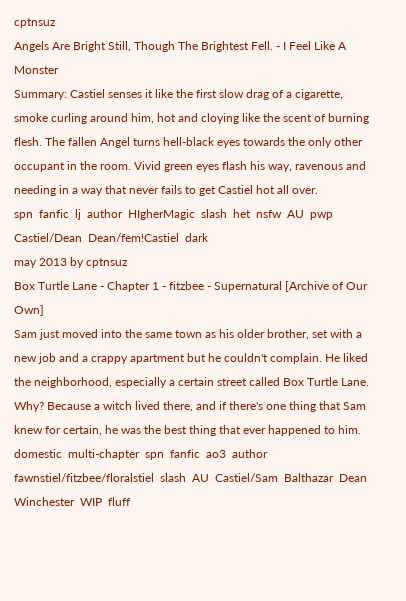cptnsuz
Angels Are Bright Still, Though The Brightest Fell. - I Feel Like A Monster
Summary: Castiel senses it like the first slow drag of a cigarette, smoke curling around him, hot and cloying like the scent of burning flesh. The fallen Angel turns hell-black eyes towards the only other occupant in the room. Vivid green eyes flash his way, ravenous and needing in a way that never fails to get Castiel hot all over.
spn  fanfic  lj  author  HIgherMagic  slash  het  nsfw  AU  pwp  Castiel/Dean  Dean/fem!Castiel  dark
may 2013 by cptnsuz
Box Turtle Lane - Chapter 1 - fitzbee - Supernatural [Archive of Our Own]
Sam just moved into the same town as his older brother, set with a new job and a crappy apartment but he couldn't complain. He liked the neighborhood, especially a certain street called Box Turtle Lane. Why? Because a witch lived there, and if there's one thing that Sam knew for certain, he was the best thing that ever happened to him.
domestic  multi-chapter  spn  fanfic  ao3  author  fawnstiel/fitzbee/floralstiel  slash  AU  Castiel/Sam  Balthazar  Dean  Winchester  WIP  fluff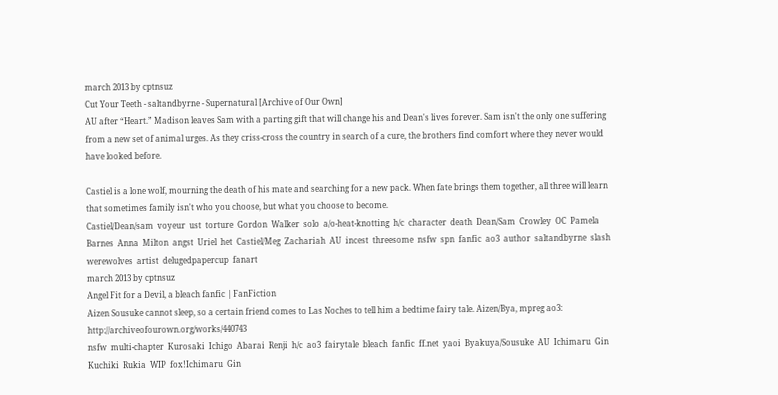march 2013 by cptnsuz
Cut Your Teeth - saltandbyrne - Supernatural [Archive of Our Own]
AU after “Heart.” Madison leaves Sam with a parting gift that will change his and Dean's lives forever. Sam isn't the only one suffering from a new set of animal urges. As they criss-cross the country in search of a cure, the brothers find comfort where they never would have looked before.

Castiel is a lone wolf, mourning the death of his mate and searching for a new pack. When fate brings them together, all three will learn that sometimes family isn't who you choose, but what you choose to become.
Castiel/Dean/sam  voyeur  ust  torture  Gordon  Walker  solo  a/o-heat-knotting  h/c  character  death  Dean/Sam  Crowley  OC  Pamela  Barnes  Anna  Milton  angst  Uriel  het  Castiel/Meg  Zachariah  AU  incest  threesome  nsfw  spn  fanfic  ao3  author  saltandbyrne  slash  werewolves  artist  delugedpapercup  fanart
march 2013 by cptnsuz
Angel Fit for a Devil, a bleach fanfic | FanFiction
Aizen Sousuke cannot sleep, so a certain friend comes to Las Noches to tell him a bedtime fairy tale. Aizen/Bya, mpreg ao3: http://archiveofourown.org/works/440743
nsfw  multi-chapter  Kurosaki  Ichigo  Abarai  Renji  h/c  ao3  fairytale  bleach  fanfic  ff.net  yaoi  Byakuya/Sousuke  AU  Ichimaru  Gin  Kuchiki  Rukia  WIP  fox!Ichimaru  Gin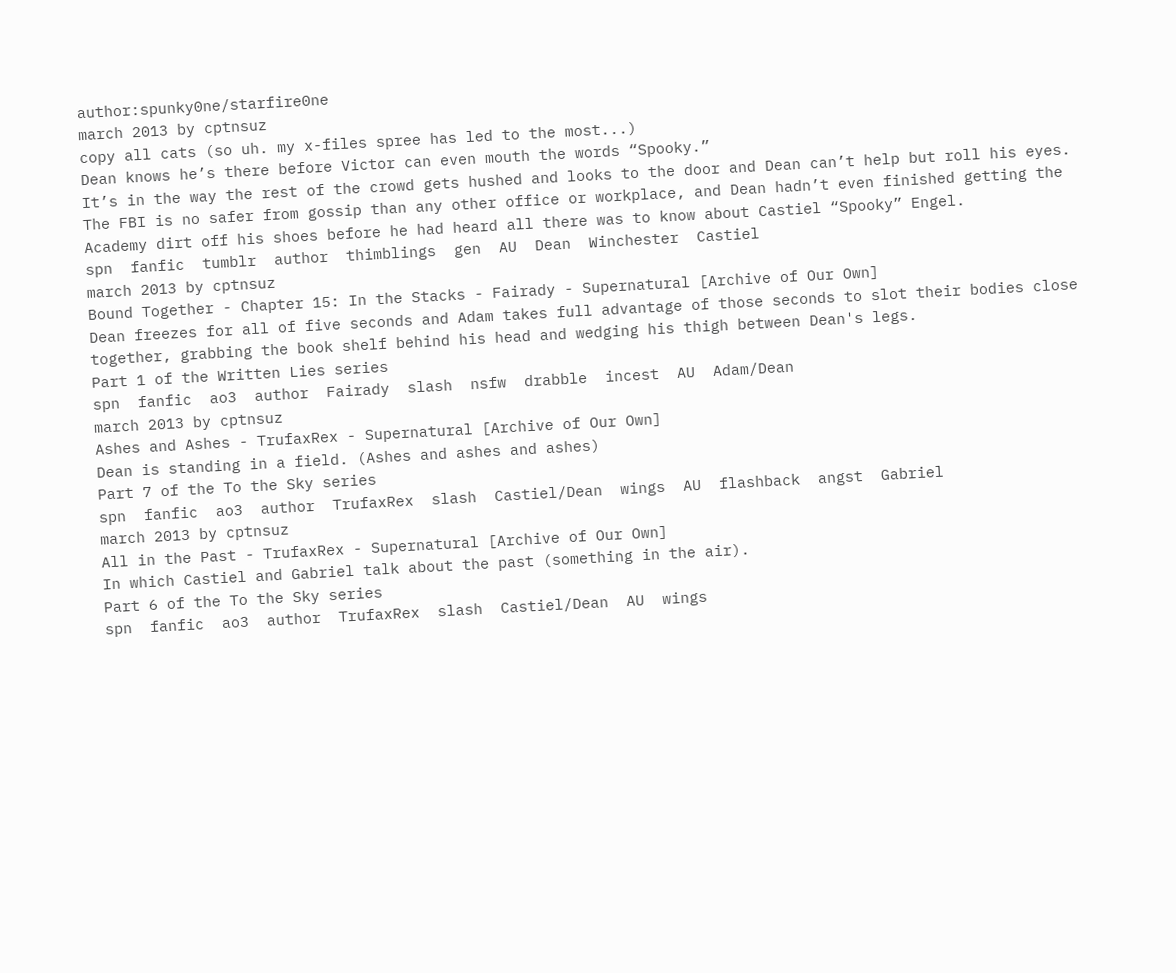author:spunky0ne/starfire0ne
march 2013 by cptnsuz
copy all cats (so uh. my x-files spree has led to the most...)
Dean knows he’s there before Victor can even mouth the words “Spooky.”
It’s in the way the rest of the crowd gets hushed and looks to the door and Dean can’t help but roll his eyes. The FBI is no safer from gossip than any other office or workplace, and Dean hadn’t even finished getting the Academy dirt off his shoes before he had heard all there was to know about Castiel “Spooky” Engel.
spn  fanfic  tumblr  author  thimblings  gen  AU  Dean  Winchester  Castiel
march 2013 by cptnsuz
Bound Together - Chapter 15: In the Stacks - Fairady - Supernatural [Archive of Our Own]
Dean freezes for all of five seconds and Adam takes full advantage of those seconds to slot their bodies close together, grabbing the book shelf behind his head and wedging his thigh between Dean's legs.
Part 1 of the Written Lies series
spn  fanfic  ao3  author  Fairady  slash  nsfw  drabble  incest  AU  Adam/Dean
march 2013 by cptnsuz
Ashes and Ashes - TrufaxRex - Supernatural [Archive of Our Own]
Dean is standing in a field. (Ashes and ashes and ashes)
Part 7 of the To the Sky series
spn  fanfic  ao3  author  TrufaxRex  slash  Castiel/Dean  wings  AU  flashback  angst  Gabriel
march 2013 by cptnsuz
All in the Past - TrufaxRex - Supernatural [Archive of Our Own]
In which Castiel and Gabriel talk about the past (something in the air).
Part 6 of the To the Sky series
spn  fanfic  ao3  author  TrufaxRex  slash  Castiel/Dean  AU  wings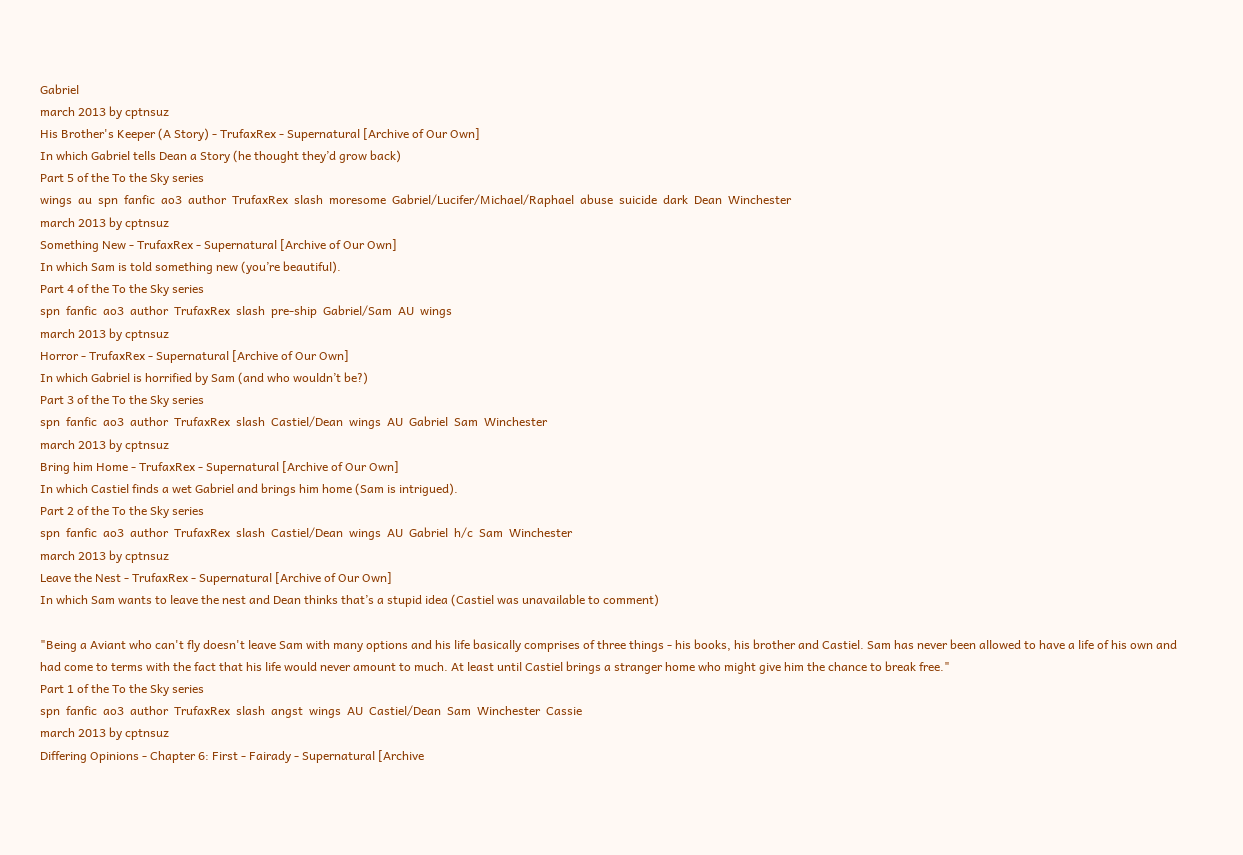Gabriel
march 2013 by cptnsuz
His Brother's Keeper (A Story) - TrufaxRex - Supernatural [Archive of Our Own]
In which Gabriel tells Dean a Story (he thought they’d grow back)
Part 5 of the To the Sky series
wings  au  spn  fanfic  ao3  author  TrufaxRex  slash  moresome  Gabriel/Lucifer/Michael/Raphael  abuse  suicide  dark  Dean  Winchester
march 2013 by cptnsuz
Something New - TrufaxRex - Supernatural [Archive of Our Own]
In which Sam is told something new (you’re beautiful).
Part 4 of the To the Sky series
spn  fanfic  ao3  author  TrufaxRex  slash  pre-ship  Gabriel/Sam  AU  wings
march 2013 by cptnsuz
Horror - TrufaxRex - Supernatural [Archive of Our Own]
In which Gabriel is horrified by Sam (and who wouldn’t be?)
Part 3 of the To the Sky series
spn  fanfic  ao3  author  TrufaxRex  slash  Castiel/Dean  wings  AU  Gabriel  Sam  Winchester
march 2013 by cptnsuz
Bring him Home - TrufaxRex - Supernatural [Archive of Our Own]
In which Castiel finds a wet Gabriel and brings him home (Sam is intrigued).
Part 2 of the To the Sky series
spn  fanfic  ao3  author  TrufaxRex  slash  Castiel/Dean  wings  AU  Gabriel  h/c  Sam  Winchester
march 2013 by cptnsuz
Leave the Nest - TrufaxRex - Supernatural [Archive of Our Own]
In which Sam wants to leave the nest and Dean thinks that’s a stupid idea (Castiel was unavailable to comment)

"Being a Aviant who can't fly doesn't leave Sam with many options and his life basically comprises of three things - his books, his brother and Castiel. Sam has never been allowed to have a life of his own and had come to terms with the fact that his life would never amount to much. At least until Castiel brings a stranger home who might give him the chance to break free."
Part 1 of the To the Sky series
spn  fanfic  ao3  author  TrufaxRex  slash  angst  wings  AU  Castiel/Dean  Sam  Winchester  Cassie
march 2013 by cptnsuz
Differing Opinions - Chapter 6: First - Fairady - Supernatural [Archive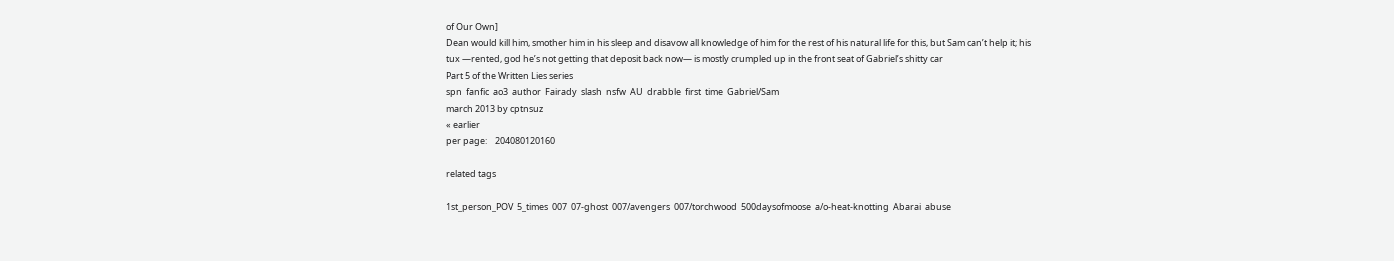of Our Own]
Dean would kill him, smother him in his sleep and disavow all knowledge of him for the rest of his natural life for this, but Sam can’t help it; his tux —rented, god he’s not getting that deposit back now— is mostly crumpled up in the front seat of Gabriel’s shitty car
Part 5 of the Written Lies series
spn  fanfic  ao3  author  Fairady  slash  nsfw  AU  drabble  first  time  Gabriel/Sam
march 2013 by cptnsuz
« earlier
per page:    204080120160

related tags

1st_person_POV  5_times  007  07-ghost  007/avengers  007/torchwood  500daysofmoose  a/o-heat-knotting  Abarai  abuse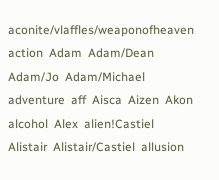aconite/vlaffles/weaponofheaven  action  Adam  Adam/Dean  Adam/Jo  Adam/Michael  adventure  aff  Aisca  Aizen  Akon  alcohol  Alex  alien!Castiel  Alistair  Alistair/Castiel  allusion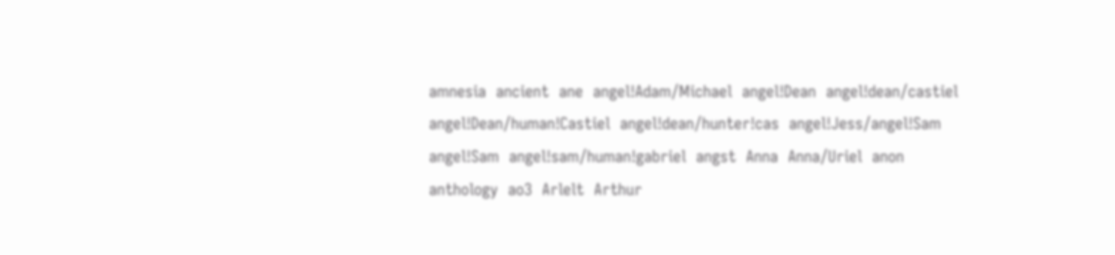amnesia  ancient  ane  angel!Adam/Michael  angel!Dean  angel!dean/castiel  angel!Dean/human!Castiel  angel!dean/hunter!cas  angel!Jess/angel!Sam  angel!Sam  angel!sam/human!gabriel  angst  Anna  Anna/Uriel  anon  anthology  ao3  Arlelt  Arthur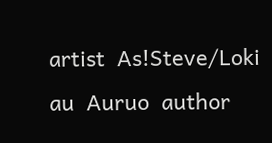artist  As!Steve/Loki  au  Auruo  author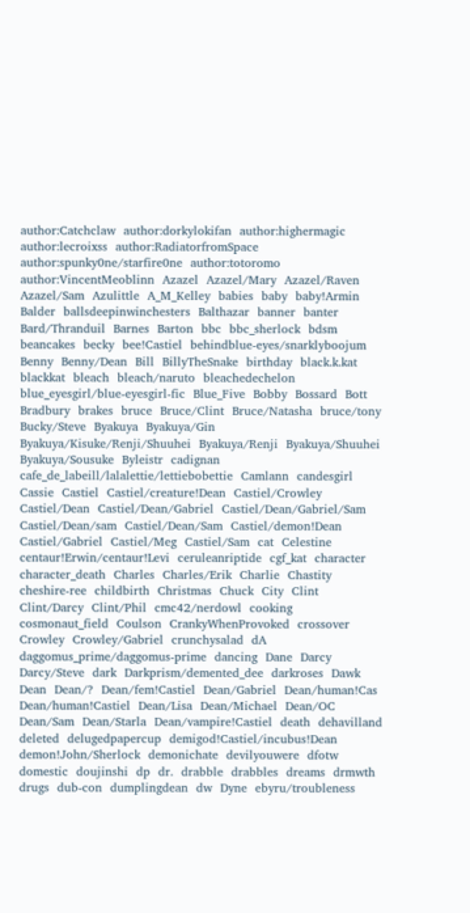author:Catchclaw  author:dorkylokifan  author:highermagic  author:lecroixss  author:RadiatorfromSpace  author:spunky0ne/starfire0ne  author:totoromo  author:VincentMeoblinn  Azazel  Azazel/Mary  Azazel/Raven  Azazel/Sam  Azulittle  A_M_Kelley  babies  baby  baby!Armin  Balder  ballsdeepinwinchesters  Balthazar  banner  banter  Bard/Thranduil  Barnes  Barton  bbc  bbc_sherlock  bdsm  beancakes  becky  bee!Castiel  behindblue-eyes/snarklyboojum  Benny  Benny/Dean  Bill  BillyTheSnake  birthday  black.k.kat  blackkat  bleach  bleach/naruto  bleachedechelon  blue_eyesgirl/blue-eyesgirl-fic  Blue_Five  Bobby  Bossard  Bott  Bradbury  brakes  bruce  Bruce/Clint  Bruce/Natasha  bruce/tony  Bucky/Steve  Byakuya  Byakuya/Gin  Byakuya/Kisuke/Renji/Shuuhei  Byakuya/Renji  Byakuya/Shuuhei  Byakuya/Sousuke  Byleistr  cadignan  cafe_de_labeill/lalalettie/lettiebobettie  Camlann  candesgirl  Cassie  Castiel  Castiel/creature!Dean  Castiel/Crowley  Castiel/Dean  Castiel/Dean/Gabriel  Castiel/Dean/Gabriel/Sam  Castiel/Dean/sam  Castiel/Dean/Sam  Castiel/demon!Dean  Castiel/Gabriel  Castiel/Meg  Castiel/Sam  cat  Celestine  centaur!Erwin/centaur!Levi  ceruleanriptide  cgf_kat  character  character_death  Charles  Charles/Erik  Charlie  Chastity  cheshire-ree  childbirth  Christmas  Chuck  City  Clint  Clint/Darcy  Clint/Phil  cmc42/nerdowl  cooking  cosmonaut_field  Coulson  CrankyWhenProvoked  crossover  Crowley  Crowley/Gabriel  crunchysalad  dA  daggomus_prime/daggomus-prime  dancing  Dane  Darcy  Darcy/Steve  dark  Darkprism/demented_dee  darkroses  Dawk  Dean  Dean/?  Dean/fem!Castiel  Dean/Gabriel  Dean/human!Cas  Dean/human!Castiel  Dean/Lisa  Dean/Michael  Dean/OC  Dean/Sam  Dean/Starla  Dean/vampire!Castiel  death  dehavilland  deleted  delugedpapercup  demigod!Castiel/incubus!Dean  demon!John/Sherlock  demonichate  devilyouwere  dfotw  domestic  doujinshi  dp  dr.  drabble  drabbles  dreams  drmwth  drugs  dub-con  dumplingdean  dw  Dyne  ebyru/troubleness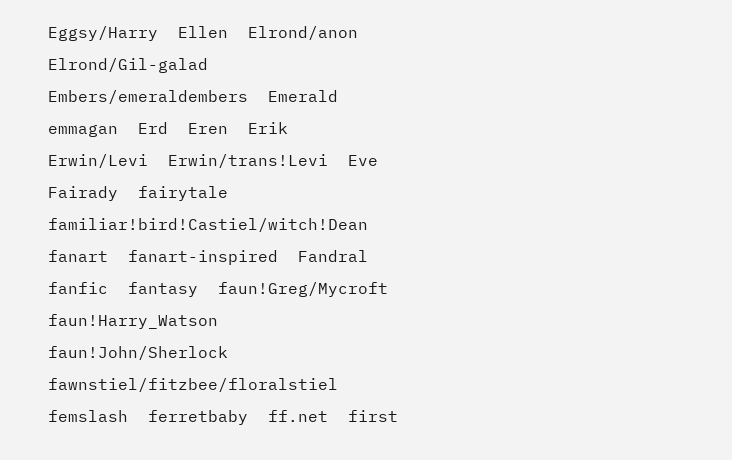Eggsy/Harry  Ellen  Elrond/anon  Elrond/Gil-galad  Embers/emeraldembers  Emerald  emmagan  Erd  Eren  Erik  Erwin/Levi  Erwin/trans!Levi  Eve  Fairady  fairytale  familiar!bird!Castiel/witch!Dean  fanart  fanart-inspired  Fandral  fanfic  fantasy  faun!Greg/Mycroft  faun!Harry_Watson  faun!John/Sherlock  fawnstiel/fitzbee/floralstiel  femslash  ferretbaby  ff.net  first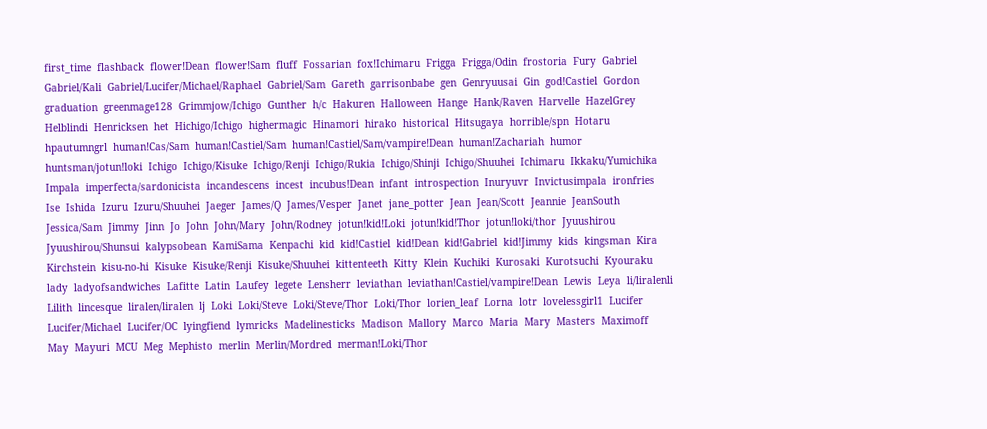first_time  flashback  flower!Dean  flower!Sam  fluff  Fossarian  fox!Ichimaru  Frigga  Frigga/Odin  frostoria  Fury  Gabriel  Gabriel/Kali  Gabriel/Lucifer/Michael/Raphael  Gabriel/Sam  Gareth  garrisonbabe  gen  Genryuusai  Gin  god!Castiel  Gordon  graduation  greenmage128  Grimmjow/Ichigo  Gunther  h/c  Hakuren  Halloween  Hange  Hank/Raven  Harvelle  HazelGrey  Helblindi  Henricksen  het  Hichigo/Ichigo  highermagic  Hinamori  hirako  historical  Hitsugaya  horrible/spn  Hotaru  hpautumngrl  human!Cas/Sam  human!Castiel/Sam  human!Castiel/Sam/vampire!Dean  human!Zachariah  humor  huntsman/jotun!loki  Ichigo  Ichigo/Kisuke  Ichigo/Renji  Ichigo/Rukia  Ichigo/Shinji  Ichigo/Shuuhei  Ichimaru  Ikkaku/Yumichika  Impala  imperfecta/sardonicista  incandescens  incest  incubus!Dean  infant  introspection  Inuryuvr  Invictusimpala  ironfries  Ise  Ishida  Izuru  Izuru/Shuuhei  Jaeger  James/Q  James/Vesper  Janet  jane_potter  Jean  Jean/Scott  Jeannie  JeanSouth  Jessica/Sam  Jimmy  Jinn  Jo  John  John/Mary  John/Rodney  jotun!kid!Loki  jotun!kid!Thor  jotun!loki/thor  Jyuushirou  Jyuushirou/Shunsui  kalypsobean  KamiSama  Kenpachi  kid  kid!Castiel  kid!Dean  kid!Gabriel  kid!Jimmy  kids  kingsman  Kira  Kirchstein  kisu-no-hi  Kisuke  Kisuke/Renji  Kisuke/Shuuhei  kittenteeth  Kitty  Klein  Kuchiki  Kurosaki  Kurotsuchi  Kyouraku  lady  ladyofsandwiches  Lafitte  Latin  Laufey  legete  Lensherr  leviathan  leviathan!Castiel/vampire!Dean  Lewis  Leya  li/liralenli  Lilith  lincesque  liralen/liralen  lj  Loki  Loki/Steve  Loki/Steve/Thor  Loki/Thor  lorien_leaf  Lorna  lotr  lovelessgirl1  Lucifer  Lucifer/Michael  Lucifer/OC  lyingfiend  lymricks  Madelinesticks  Madison  Mallory  Marco  Maria  Mary  Masters  Maximoff  May  Mayuri  MCU  Meg  Mephisto  merlin  Merlin/Mordred  merman!Loki/Thor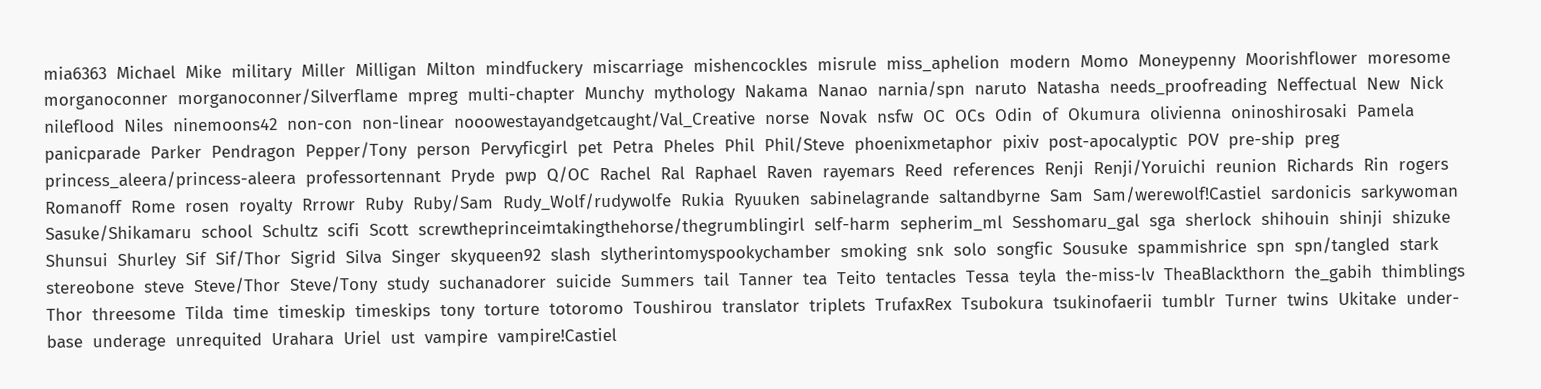mia6363  Michael  Mike  military  Miller  Milligan  Milton  mindfuckery  miscarriage  mishencockles  misrule  miss_aphelion  modern  Momo  Moneypenny  Moorishflower  moresome  morganoconner  morganoconner/Silverflame  mpreg  multi-chapter  Munchy  mythology  Nakama  Nanao  narnia/spn  naruto  Natasha  needs_proofreading  Neffectual  New  Nick  nileflood  Niles  ninemoons42  non-con  non-linear  nooowestayandgetcaught/Val_Creative  norse  Novak  nsfw  OC  OCs  Odin  of  Okumura  olivienna  oninoshirosaki  Pamela  panicparade  Parker  Pendragon  Pepper/Tony  person  Pervyficgirl  pet  Petra  Pheles  Phil  Phil/Steve  phoenixmetaphor  pixiv  post-apocalyptic  POV  pre-ship  preg  princess_aleera/princess-aleera  professortennant  Pryde  pwp  Q/OC  Rachel  Ral  Raphael  Raven  rayemars  Reed  references  Renji  Renji/Yoruichi  reunion  Richards  Rin  rogers  Romanoff  Rome  rosen  royalty  Rrrowr  Ruby  Ruby/Sam  Rudy_Wolf/rudywolfe  Rukia  Ryuuken  sabinelagrande  saltandbyrne  Sam  Sam/werewolf!Castiel  sardonicis  sarkywoman  Sasuke/Shikamaru  school  Schultz  scifi  Scott  screwtheprinceimtakingthehorse/thegrumblingirl  self-harm  sepherim_ml  Sesshomaru_gal  sga  sherlock  shihouin  shinji  shizuke  Shunsui  Shurley  Sif  Sif/Thor  Sigrid  Silva  Singer  skyqueen92  slash  slytherintomyspookychamber  smoking  snk  solo  songfic  Sousuke  spammishrice  spn  spn/tangled  stark  stereobone  steve  Steve/Thor  Steve/Tony  study  suchanadorer  suicide  Summers  tail  Tanner  tea  Teito  tentacles  Tessa  teyla  the-miss-lv  TheaBlackthorn  the_gabih  thimblings  Thor  threesome  Tilda  time  timeskip  timeskips  tony  torture  totoromo  Toushirou  translator  triplets  TrufaxRex  Tsubokura  tsukinofaerii  tumblr  Turner  twins  Ukitake  under-base  underage  unrequited  Urahara  Uriel  ust  vampire  vampire!Castiel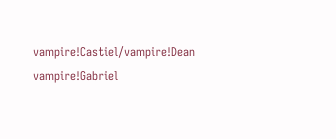vampire!Castiel/vampire!Dean  vampire!Gabriel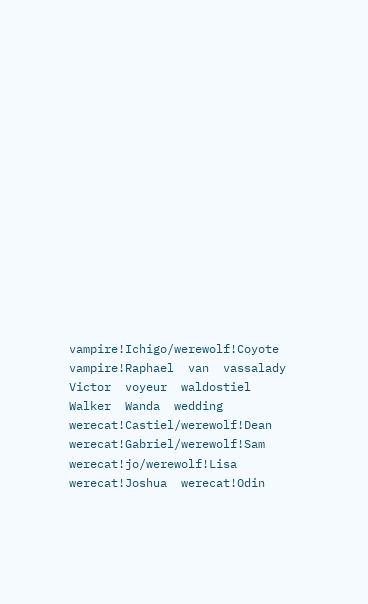vampire!Ichigo/werewolf!Coyote  vampire!Raphael  van  vassalady  Victor  voyeur  waldostiel  Walker  Wanda  wedding  werecat!Castiel/werewolf!Dean  werecat!Gabriel/werewolf!Sam  werecat!jo/werewolf!Lisa  werecat!Joshua  werecat!Odin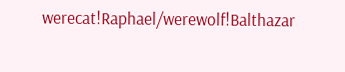werecat!Raphael/werewolf!Balthazar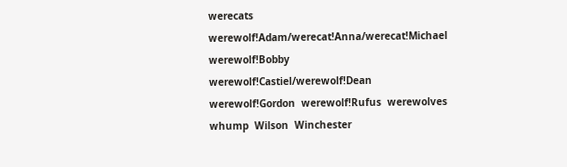werecats  werewolf!Adam/werecat!Anna/werecat!Michael  werewolf!Bobby  werewolf!Castiel/werewolf!Dean  werewolf!Gordon  werewolf!Rufus  werewolves  whump  Wilson  Winchester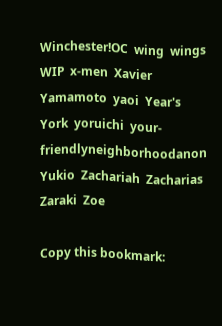Winchester!OC  wing  wings  WIP  x-men  Xavier  Yamamoto  yaoi  Year's  York  yoruichi  your-friendlyneighborhoodanon  Yukio  Zachariah  Zacharias  Zaraki  Zoe

Copy this bookmark: